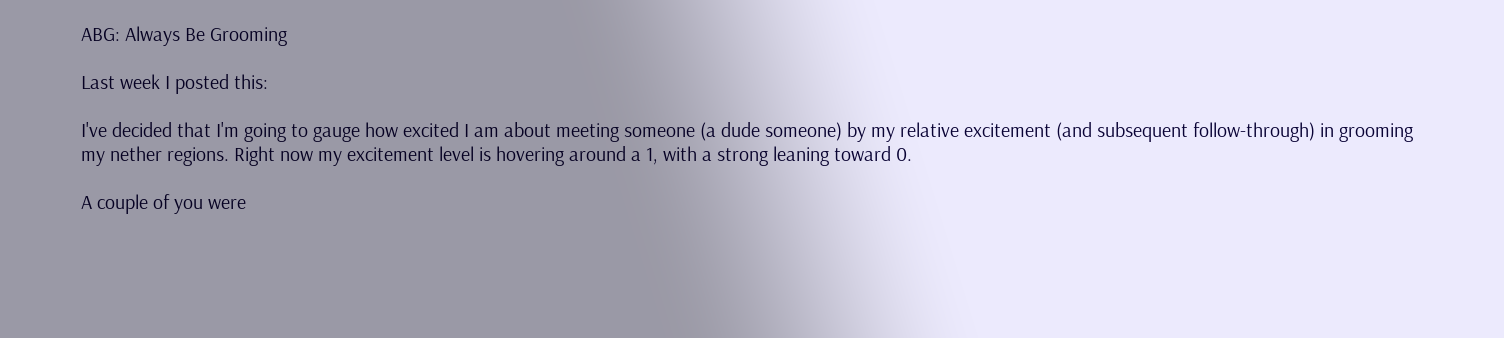ABG: Always Be Grooming

Last week I posted this:

I've decided that I'm going to gauge how excited I am about meeting someone (a dude someone) by my relative excitement (and subsequent follow-through) in grooming my nether regions. Right now my excitement level is hovering around a 1, with a strong leaning toward 0.

A couple of you were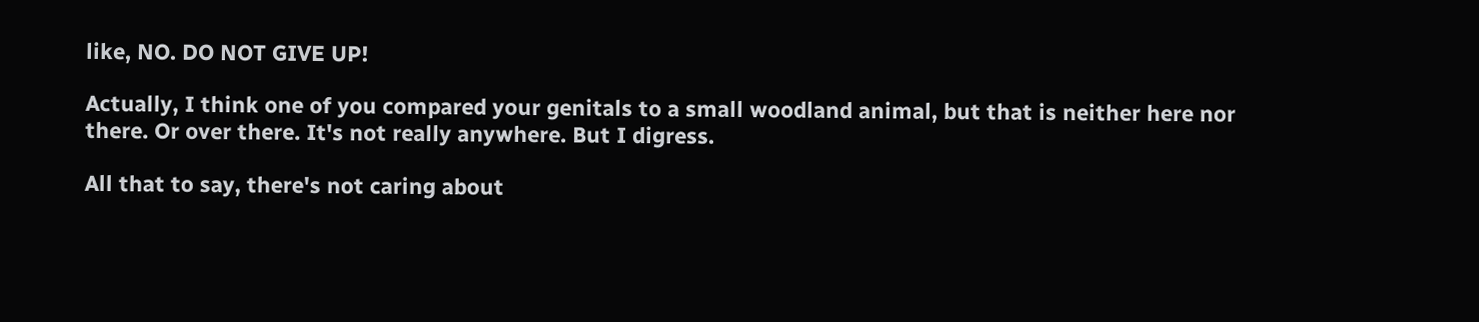like, NO. DO NOT GIVE UP!

Actually, I think one of you compared your genitals to a small woodland animal, but that is neither here nor there. Or over there. It's not really anywhere. But I digress.

All that to say, there's not caring about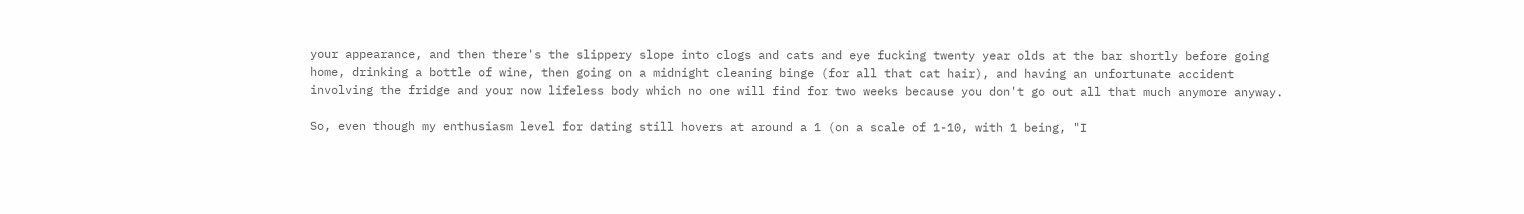your appearance, and then there's the slippery slope into clogs and cats and eye fucking twenty year olds at the bar shortly before going home, drinking a bottle of wine, then going on a midnight cleaning binge (for all that cat hair), and having an unfortunate accident involving the fridge and your now lifeless body which no one will find for two weeks because you don't go out all that much anymore anyway.

So, even though my enthusiasm level for dating still hovers at around a 1 (on a scale of 1-10, with 1 being, "I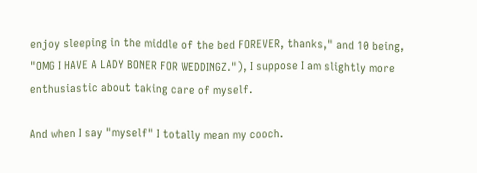enjoy sleeping in the middle of the bed FOREVER, thanks," and 10 being, "OMG I HAVE A LADY BONER FOR WEDDINGZ."), I suppose I am slightly more enthusiastic about taking care of myself.

And when I say "myself" I totally mean my cooch.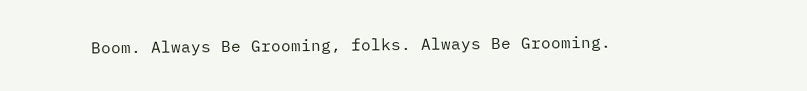Boom. Always Be Grooming, folks. Always Be Grooming.